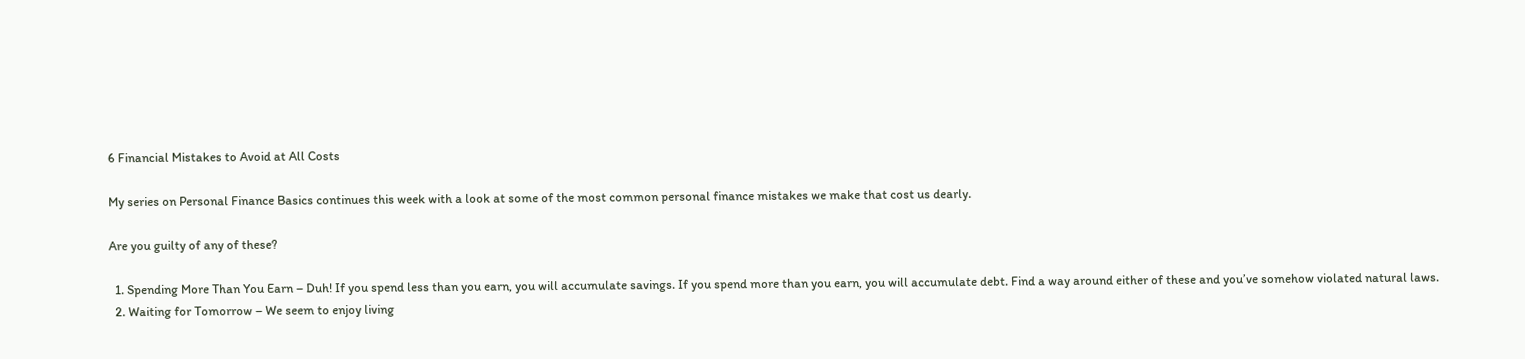6 Financial Mistakes to Avoid at All Costs

My series on Personal Finance Basics continues this week with a look at some of the most common personal finance mistakes we make that cost us dearly.

Are you guilty of any of these?

  1. Spending More Than You Earn – Duh! If you spend less than you earn, you will accumulate savings. If you spend more than you earn, you will accumulate debt. Find a way around either of these and you’ve somehow violated natural laws.
  2. Waiting for Tomorrow – We seem to enjoy living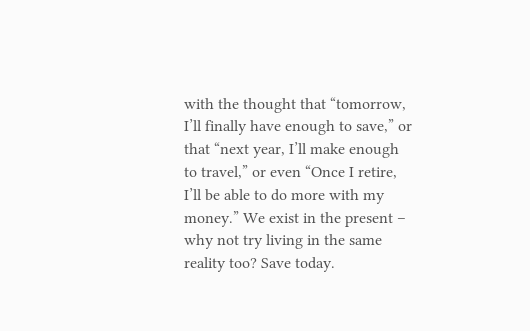with the thought that “tomorrow, I’ll finally have enough to save,” or that “next year, I’ll make enough to travel,” or even “Once I retire, I’ll be able to do more with my money.” We exist in the present – why not try living in the same reality too? Save today.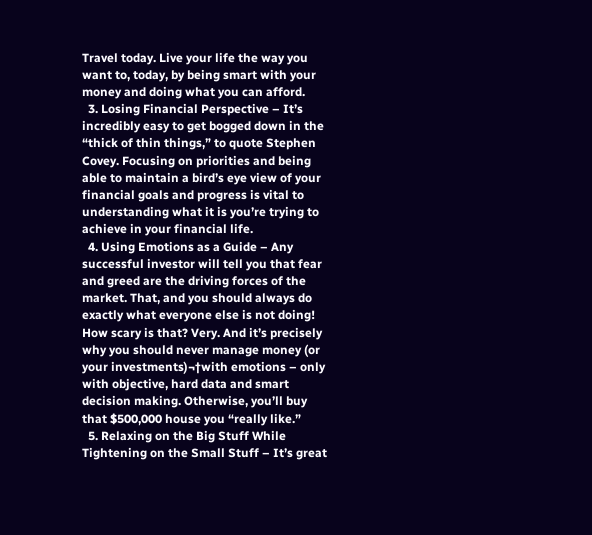Travel today. Live your life the way you want to, today, by being smart with your money and doing what you can afford.
  3. Losing Financial Perspective – It’s incredibly easy to get bogged down in the “thick of thin things,” to quote Stephen Covey. Focusing on priorities and being able to maintain a bird’s eye view of your financial goals and progress is vital to understanding what it is you’re trying to achieve in your financial life.
  4. Using Emotions as a Guide – Any successful investor will tell you that fear and greed are the driving forces of the market. That, and you should always do exactly what everyone else is not doing! How scary is that? Very. And it’s precisely why you should never manage money (or your investments)¬†with emotions – only with objective, hard data and smart decision making. Otherwise, you’ll buy that $500,000 house you “really like.”
  5. Relaxing on the Big Stuff While Tightening on the Small Stuff – It’s great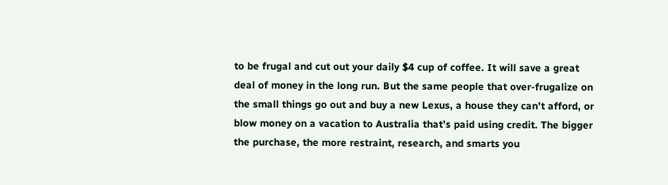to be frugal and cut out your daily $4 cup of coffee. It will save a great deal of money in the long run. But the same people that over-frugalize on the small things go out and buy a new Lexus, a house they can’t afford, or blow money on a vacation to Australia that’s paid using credit. The bigger the purchase, the more restraint, research, and smarts you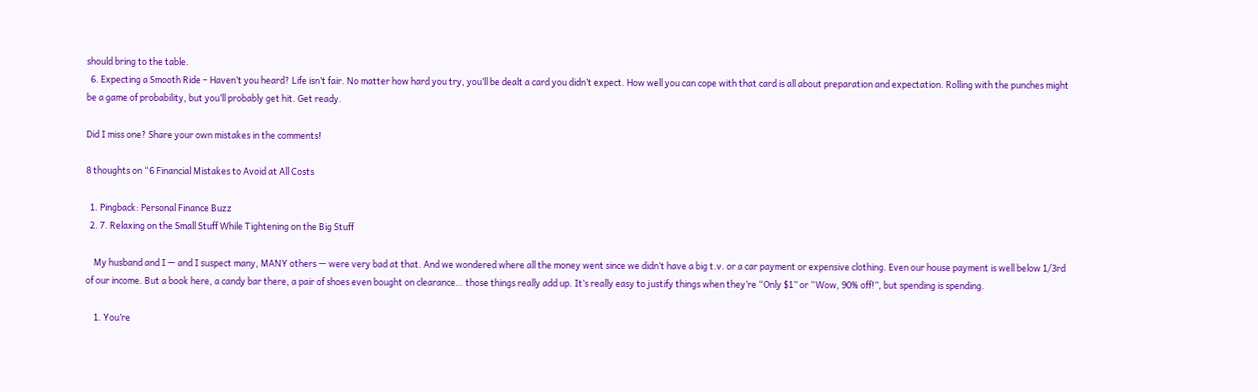should bring to the table.
  6. Expecting a Smooth Ride – Haven’t you heard? Life isn’t fair. No matter how hard you try, you’ll be dealt a card you didn’t expect. How well you can cope with that card is all about preparation and expectation. Rolling with the punches might be a game of probability, but you’ll probably get hit. Get ready.

Did I miss one? Share your own mistakes in the comments!

8 thoughts on “6 Financial Mistakes to Avoid at All Costs

  1. Pingback: Personal Finance Buzz
  2. 7. Relaxing on the Small Stuff While Tightening on the Big Stuff

    My husband and I — and I suspect many, MANY others — were very bad at that. And we wondered where all the money went since we didn’t have a big t.v. or a car payment or expensive clothing. Even our house payment is well below 1/3rd of our income. But a book here, a candy bar there, a pair of shoes even bought on clearance… those things really add up. It’s really easy to justify things when they’re “Only $1” or “Wow, 90% off!”, but spending is spending.

    1. You’re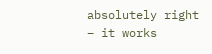absolutely right – it works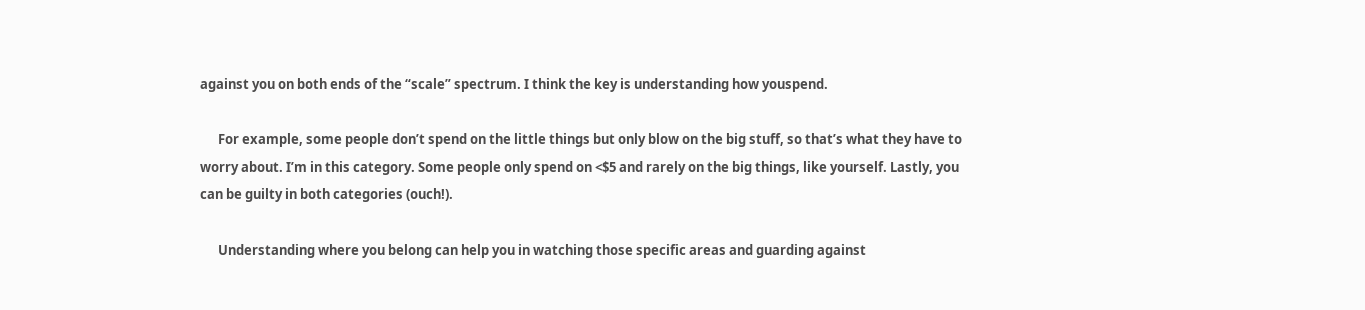against you on both ends of the “scale” spectrum. I think the key is understanding how youspend.

      For example, some people don’t spend on the little things but only blow on the big stuff, so that’s what they have to worry about. I’m in this category. Some people only spend on <$5 and rarely on the big things, like yourself. Lastly, you can be guilty in both categories (ouch!).

      Understanding where you belong can help you in watching those specific areas and guarding against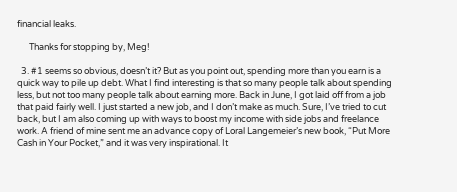financial leaks.

      Thanks for stopping by, Meg!

  3. #1 seems so obvious, doesn’t it? But as you point out, spending more than you earn is a quick way to pile up debt. What I find interesting is that so many people talk about spending less, but not too many people talk about earning more. Back in June, I got laid off from a job that paid fairly well. I just started a new job, and I don’t make as much. Sure, I’ve tried to cut back, but I am also coming up with ways to boost my income with side jobs and freelance work. A friend of mine sent me an advance copy of Loral Langemeier’s new book, “Put More Cash in Your Pocket,” and it was very inspirational. It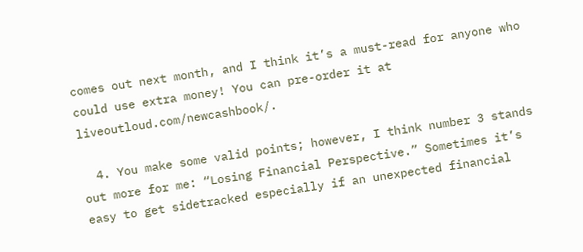comes out next month, and I think it’s a must-read for anyone who could use extra money! You can pre-order it at liveoutloud.com/newcashbook/.

  4. You make some valid points; however, I think number 3 stands out more for me: “Losing Financial Perspective.” Sometimes it’s easy to get sidetracked especially if an unexpected financial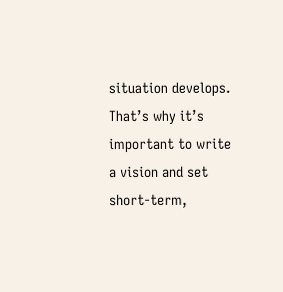situation develops. That’s why it’s important to write a vision and set short-term,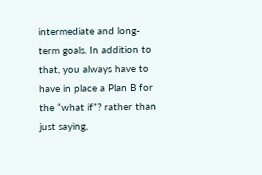intermediate and long-term goals. In addition to that, you always have to have in place a Plan B for the “what if”? rather than just saying,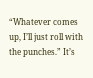“Whatever comes up, I’ll just roll with the punches.” It’s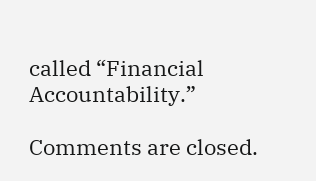called “Financial Accountability.”

Comments are closed.